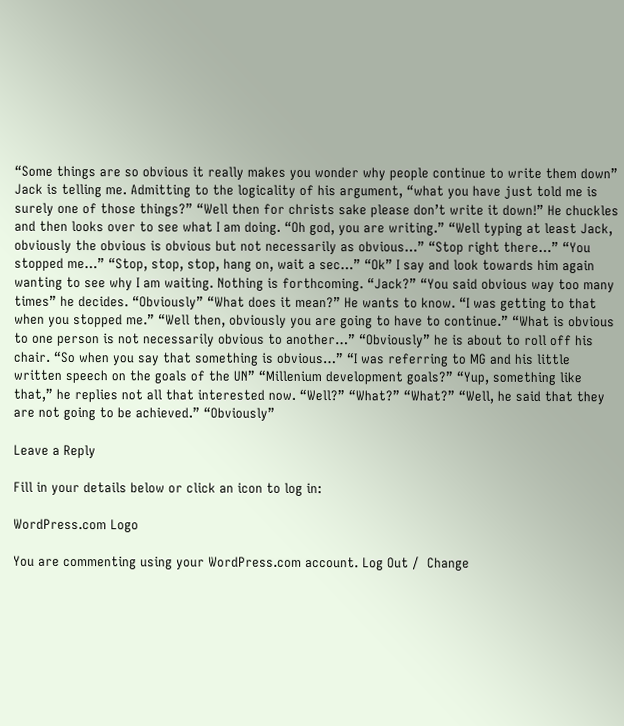“Some things are so obvious it really makes you wonder why people continue to write them down” Jack is telling me. Admitting to the logicality of his argument, “what you have just told me is surely one of those things?” “Well then for christs sake please don’t write it down!” He chuckles and then looks over to see what I am doing. “Oh god, you are writing.” “Well typing at least Jack, obviously the obvious is obvious but not necessarily as obvious…” “Stop right there…” “You stopped me…” “Stop, stop, stop, hang on, wait a sec…” “Ok” I say and look towards him again wanting to see why I am waiting. Nothing is forthcoming. “Jack?” “You said obvious way too many times” he decides. “Obviously” “What does it mean?” He wants to know. “I was getting to that when you stopped me.” “Well then, obviously you are going to have to continue.” “What is obvious to one person is not necessarily obvious to another…” “Obviously” he is about to roll off his chair. “So when you say that something is obvious…” “I was referring to MG and his little written speech on the goals of the UN” “Millenium development goals?” “Yup, something like that,” he replies not all that interested now. “Well?” “What?” “What?” “Well, he said that they are not going to be achieved.” “Obviously”

Leave a Reply

Fill in your details below or click an icon to log in:

WordPress.com Logo

You are commenting using your WordPress.com account. Log Out /  Change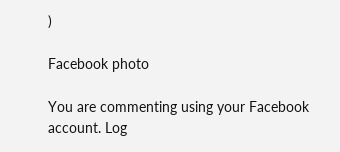)

Facebook photo

You are commenting using your Facebook account. Log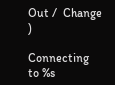Out /  Change )

Connecting to %s